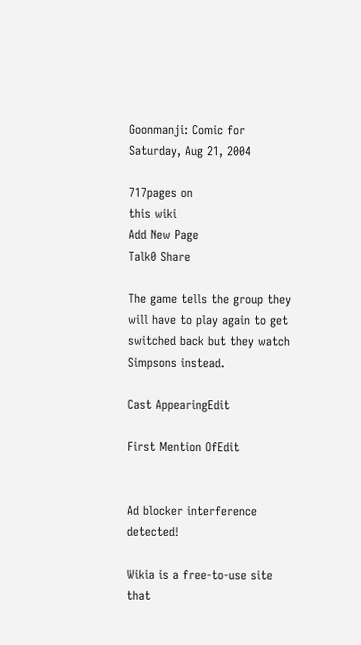Goonmanji: Comic for Saturday, Aug 21, 2004

717pages on
this wiki
Add New Page
Talk0 Share

The game tells the group they will have to play again to get switched back but they watch Simpsons instead.

Cast AppearingEdit

First Mention OfEdit


Ad blocker interference detected!

Wikia is a free-to-use site that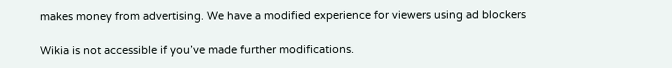makes money from advertising. We have a modified experience for viewers using ad blockers

Wikia is not accessible if you’ve made further modifications.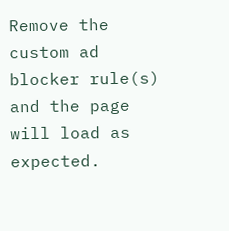Remove the custom ad blocker rule(s) and the page will load as expected.